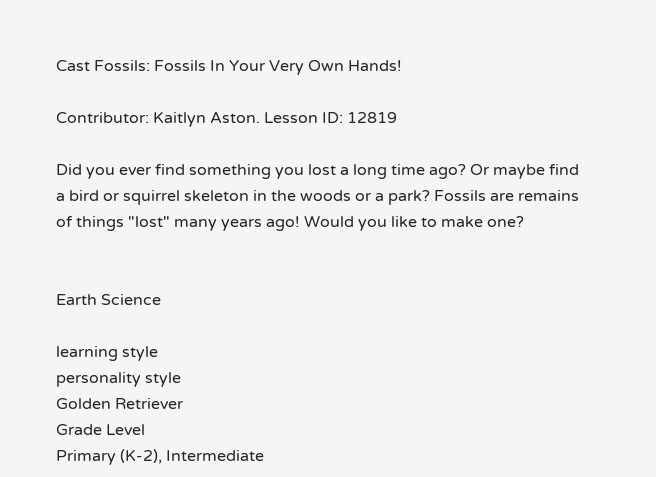Cast Fossils: Fossils In Your Very Own Hands!

Contributor: Kaitlyn Aston. Lesson ID: 12819

Did you ever find something you lost a long time ago? Or maybe find a bird or squirrel skeleton in the woods or a park? Fossils are remains of things "lost" many years ago! Would you like to make one?


Earth Science

learning style
personality style
Golden Retriever
Grade Level
Primary (K-2), Intermediate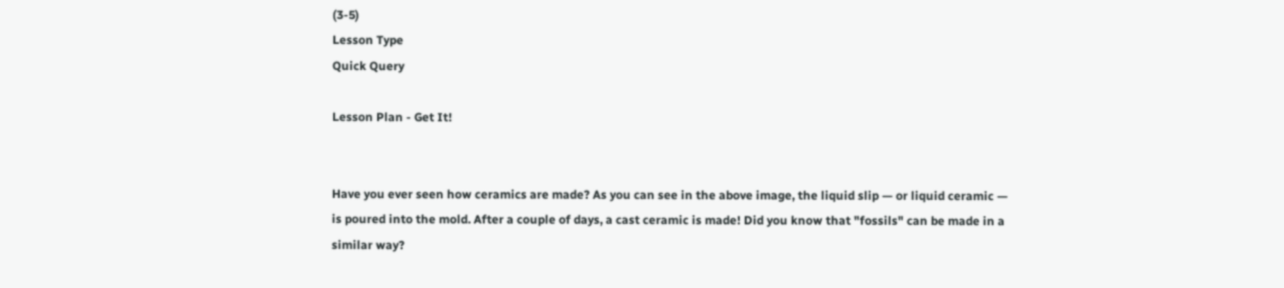(3-5)
Lesson Type
Quick Query

Lesson Plan - Get It!


Have you ever seen how ceramics are made? As you can see in the above image, the liquid slip — or liquid ceramic — is poured into the mold. After a couple of days, a cast ceramic is made! Did you know that "fossils" can be made in a similar way?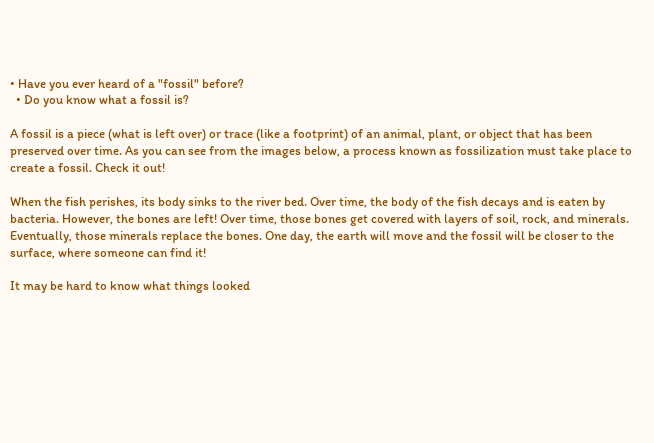• Have you ever heard of a "fossil" before?
  • Do you know what a fossil is?

A fossil is a piece (what is left over) or trace (like a footprint) of an animal, plant, or object that has been preserved over time. As you can see from the images below, a process known as fossilization must take place to create a fossil. Check it out!

When the fish perishes, its body sinks to the river bed. Over time, the body of the fish decays and is eaten by bacteria. However, the bones are left! Over time, those bones get covered with layers of soil, rock, and minerals. Eventually, those minerals replace the bones. One day, the earth will move and the fossil will be closer to the surface, where someone can find it!

It may be hard to know what things looked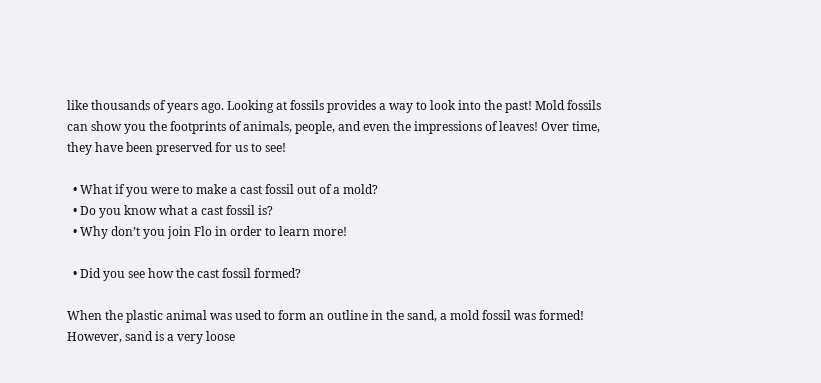like thousands of years ago. Looking at fossils provides a way to look into the past! Mold fossils can show you the footprints of animals, people, and even the impressions of leaves! Over time, they have been preserved for us to see!

  • What if you were to make a cast fossil out of a mold?
  • Do you know what a cast fossil is?
  • Why don’t you join Flo in order to learn more!

  • Did you see how the cast fossil formed?

When the plastic animal was used to form an outline in the sand, a mold fossil was formed! However, sand is a very loose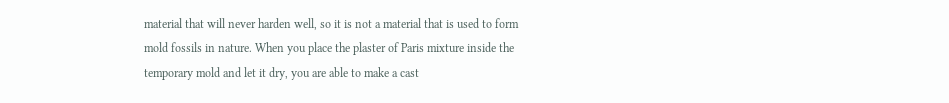material that will never harden well, so it is not a material that is used to form mold fossils in nature. When you place the plaster of Paris mixture inside the temporary mold and let it dry, you are able to make a cast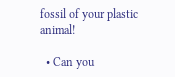fossil of your plastic animal!

  • Can you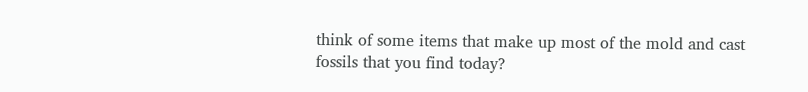think of some items that make up most of the mold and cast fossils that you find today?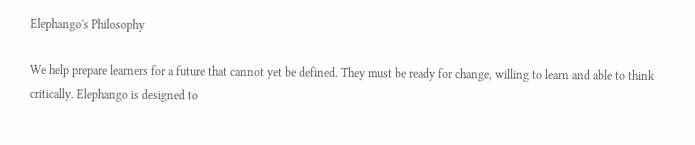Elephango's Philosophy

We help prepare learners for a future that cannot yet be defined. They must be ready for change, willing to learn and able to think critically. Elephango is designed to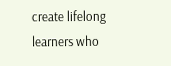create lifelong learners who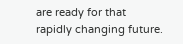are ready for that rapidly changing future.